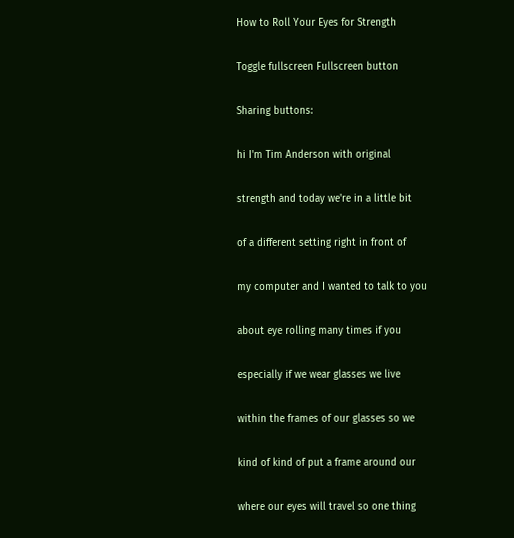How to Roll Your Eyes for Strength

Toggle fullscreen Fullscreen button

Sharing buttons:

hi I'm Tim Anderson with original

strength and today we're in a little bit

of a different setting right in front of

my computer and I wanted to talk to you

about eye rolling many times if you

especially if we wear glasses we live

within the frames of our glasses so we

kind of kind of put a frame around our

where our eyes will travel so one thing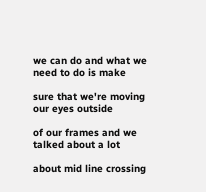we can do and what we need to do is make

sure that we're moving our eyes outside

of our frames and we talked about a lot

about mid line crossing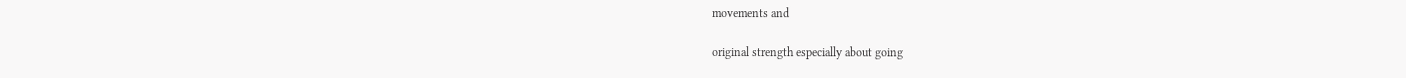movements and

original strength especially about going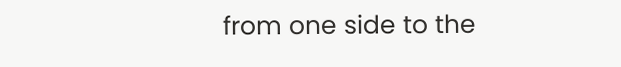from one side to the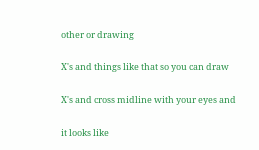other or drawing

X's and things like that so you can draw

X's and cross midline with your eyes and

it looks like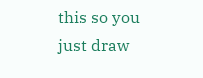this so you just draw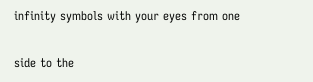infinity symbols with your eyes from one

side to the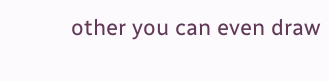other you can even draw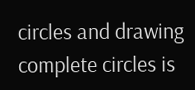circles and drawing complete circles is